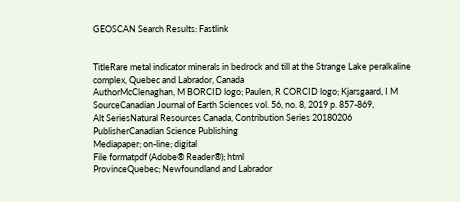GEOSCAN Search Results: Fastlink


TitleRare metal indicator minerals in bedrock and till at the Strange Lake peralkaline complex, Quebec and Labrador, Canada
AuthorMcClenaghan, M BORCID logo; Paulen, R CORCID logo; Kjarsgaard, I M
SourceCanadian Journal of Earth Sciences vol. 56, no. 8, 2019 p. 857-869,
Alt SeriesNatural Resources Canada, Contribution Series 20180206
PublisherCanadian Science Publishing
Mediapaper; on-line; digital
File formatpdf (Adobe® Reader®); html
ProvinceQuebec; Newfoundland and Labrador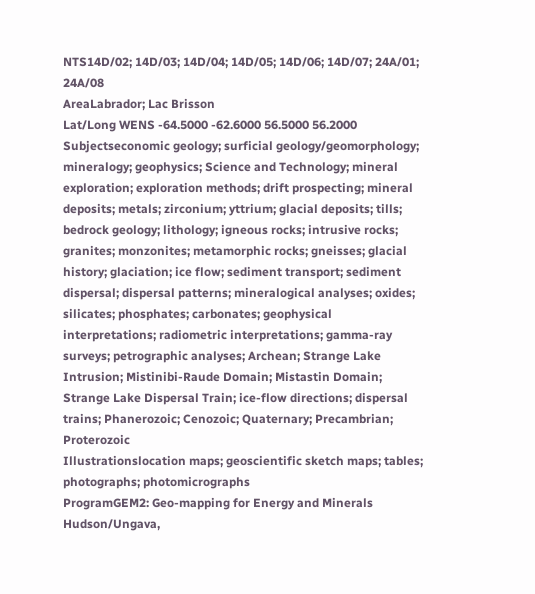NTS14D/02; 14D/03; 14D/04; 14D/05; 14D/06; 14D/07; 24A/01; 24A/08
AreaLabrador; Lac Brisson
Lat/Long WENS -64.5000 -62.6000 56.5000 56.2000
Subjectseconomic geology; surficial geology/geomorphology; mineralogy; geophysics; Science and Technology; mineral exploration; exploration methods; drift prospecting; mineral deposits; metals; zirconium; yttrium; glacial deposits; tills; bedrock geology; lithology; igneous rocks; intrusive rocks; granites; monzonites; metamorphic rocks; gneisses; glacial history; glaciation; ice flow; sediment transport; sediment dispersal; dispersal patterns; mineralogical analyses; oxides; silicates; phosphates; carbonates; geophysical interpretations; radiometric interpretations; gamma-ray surveys; petrographic analyses; Archean; Strange Lake Intrusion; Mistinibi-Raude Domain; Mistastin Domain; Strange Lake Dispersal Train; ice-flow directions; dispersal trains; Phanerozoic; Cenozoic; Quaternary; Precambrian; Proterozoic
Illustrationslocation maps; geoscientific sketch maps; tables; photographs; photomicrographs
ProgramGEM2: Geo-mapping for Energy and Minerals Hudson/Ungava,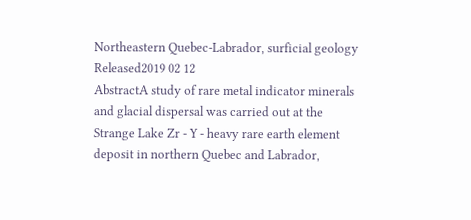Northeastern Quebec-Labrador, surficial geology
Released2019 02 12
AbstractA study of rare metal indicator minerals and glacial dispersal was carried out at the Strange Lake Zr - Y - heavy rare earth element deposit in northern Quebec and Labrador,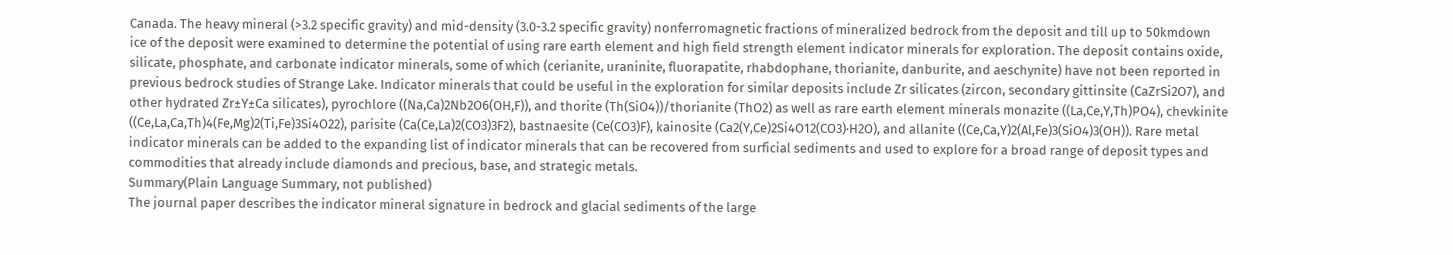Canada. The heavy mineral (>3.2 specific gravity) and mid-density (3.0-3.2 specific gravity) nonferromagnetic fractions of mineralized bedrock from the deposit and till up to 50kmdown ice of the deposit were examined to determine the potential of using rare earth element and high field strength element indicator minerals for exploration. The deposit contains oxide, silicate, phosphate, and carbonate indicator minerals, some of which (cerianite, uraninite, fluorapatite, rhabdophane, thorianite, danburite, and aeschynite) have not been reported in previous bedrock studies of Strange Lake. Indicator minerals that could be useful in the exploration for similar deposits include Zr silicates (zircon, secondary gittinsite (CaZrSi2O7), and other hydrated Zr±Y±Ca silicates), pyrochlore ((Na,Ca)2Nb2O6(OH,F)), and thorite (Th(SiO4))/thorianite (ThO2) as well as rare earth element minerals monazite ((La,Ce,Y,Th)PO4), chevkinite ((Ce,La,Ca,Th)4(Fe,Mg)2(Ti,Fe)3Si4O22), parisite (Ca(Ce,La)2(CO3)3F2), bastnaesite (Ce(CO3)F), kainosite (Ca2(Y,Ce)2Si4O12(CO3)·H2O), and allanite ((Ce,Ca,Y)2(Al,Fe)3(SiO4)3(OH)). Rare metal indicator minerals can be added to the expanding list of indicator minerals that can be recovered from surficial sediments and used to explore for a broad range of deposit types and commodities that already include diamonds and precious, base, and strategic metals.
Summary(Plain Language Summary, not published)
The journal paper describes the indicator mineral signature in bedrock and glacial sediments of the large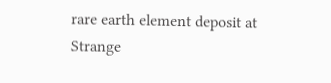rare earth element deposit at Strange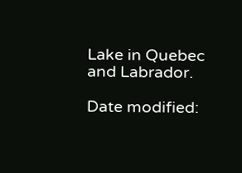Lake in Quebec and Labrador.

Date modified: